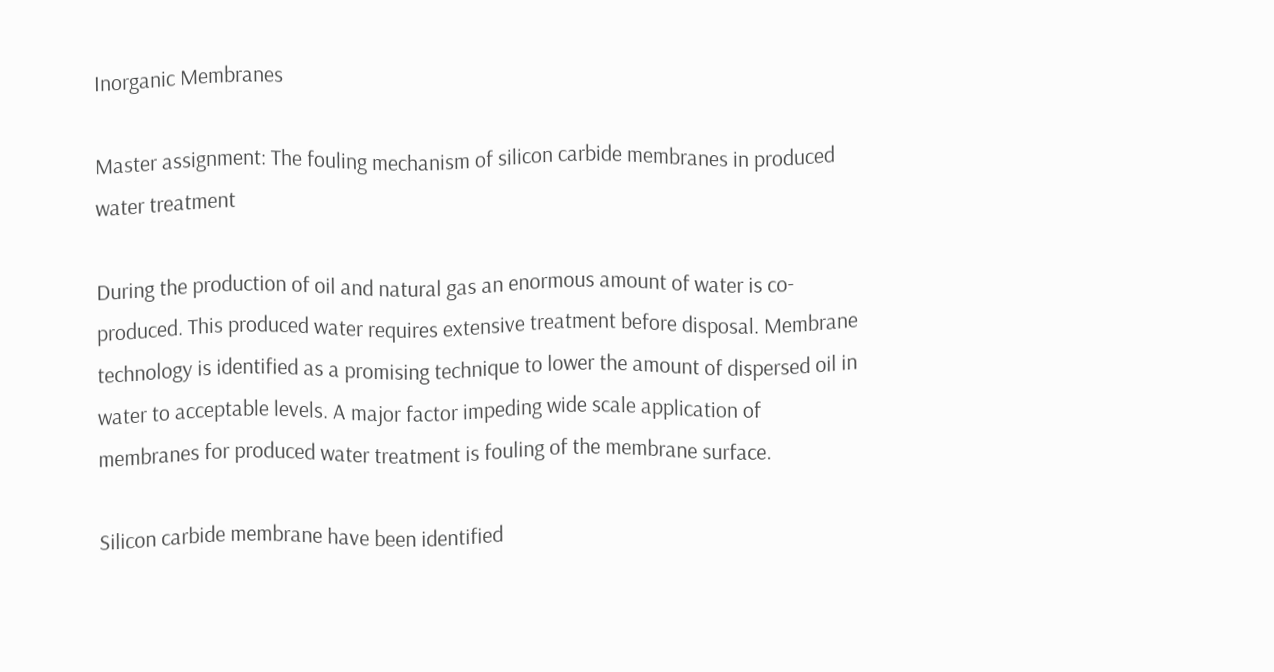Inorganic Membranes

Master assignment: The fouling mechanism of silicon carbide membranes in produced water treatment

During the production of oil and natural gas an enormous amount of water is co-produced. This produced water requires extensive treatment before disposal. Membrane technology is identified as a promising technique to lower the amount of dispersed oil in water to acceptable levels. A major factor impeding wide scale application of membranes for produced water treatment is fouling of the membrane surface.

Silicon carbide membrane have been identified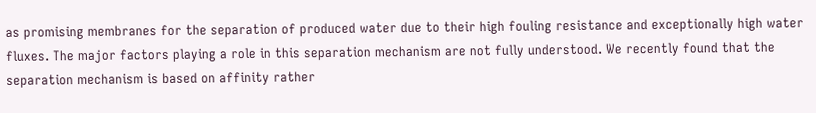as promising membranes for the separation of produced water due to their high fouling resistance and exceptionally high water fluxes. The major factors playing a role in this separation mechanism are not fully understood. We recently found that the separation mechanism is based on affinity rather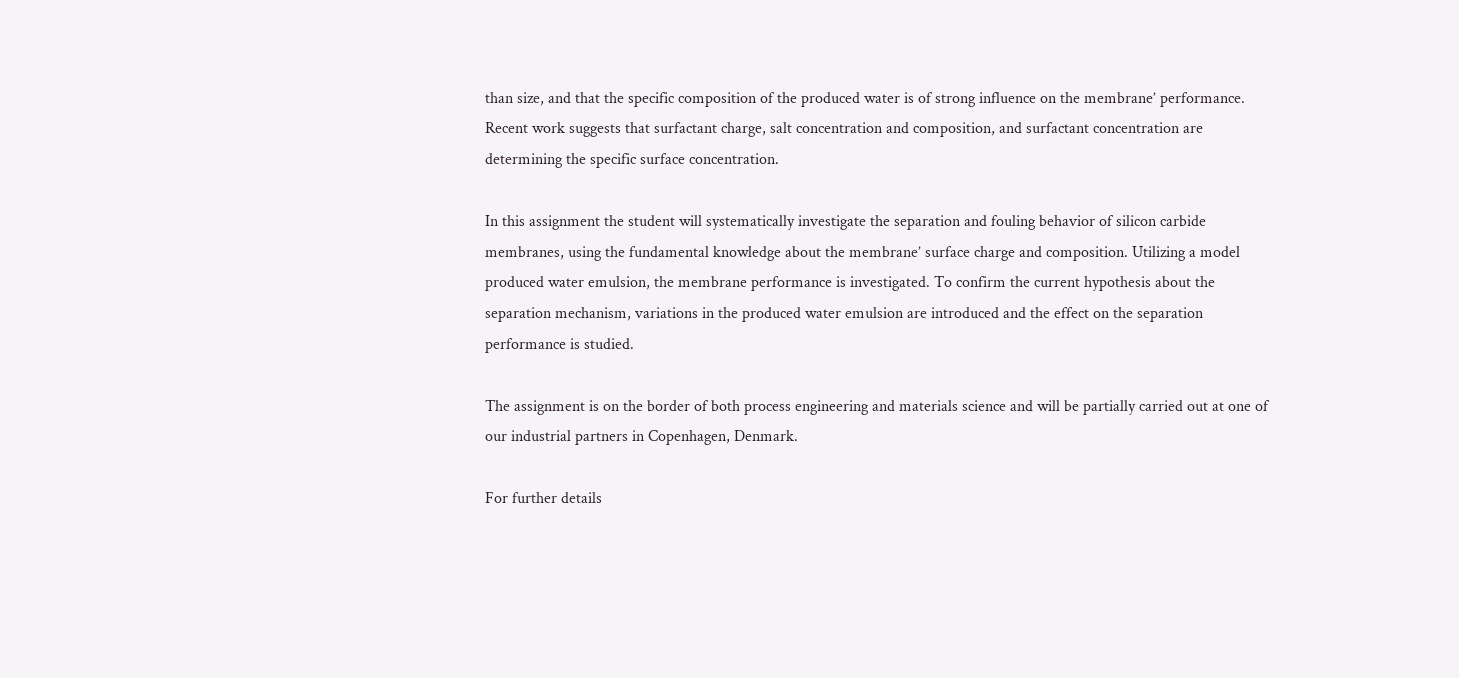than size, and that the specific composition of the produced water is of strong influence on the membrane’ performance. Recent work suggests that surfactant charge, salt concentration and composition, and surfactant concentration are determining the specific surface concentration.

In this assignment the student will systematically investigate the separation and fouling behavior of silicon carbide membranes, using the fundamental knowledge about the membrane’ surface charge and composition. Utilizing a model produced water emulsion, the membrane performance is investigated. To confirm the current hypothesis about the separation mechanism, variations in the produced water emulsion are introduced and the effect on the separation performance is studied.

The assignment is on the border of both process engineering and materials science and will be partially carried out at one of our industrial partners in Copenhagen, Denmark.

For further details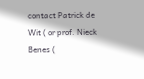contact Patrick de Wit ( or prof. Nieck Benes (